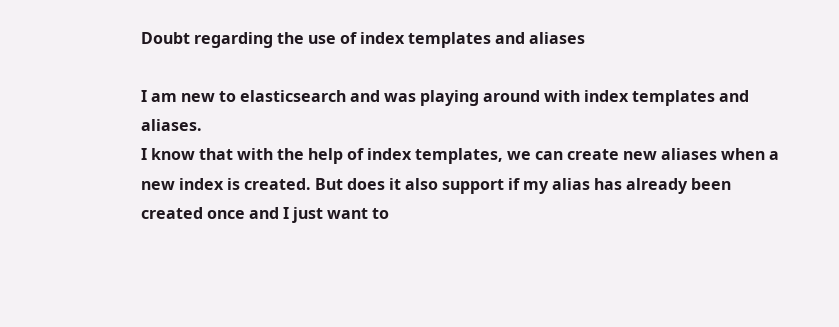Doubt regarding the use of index templates and aliases

I am new to elasticsearch and was playing around with index templates and aliases.
I know that with the help of index templates, we can create new aliases when a new index is created. But does it also support if my alias has already been created once and I just want to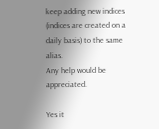keep adding new indices (indices are created on a daily basis) to the same alias.
Any help would be appreciated.

Yes it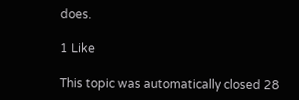does.

1 Like

This topic was automatically closed 28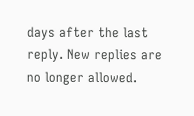days after the last reply. New replies are no longer allowed.